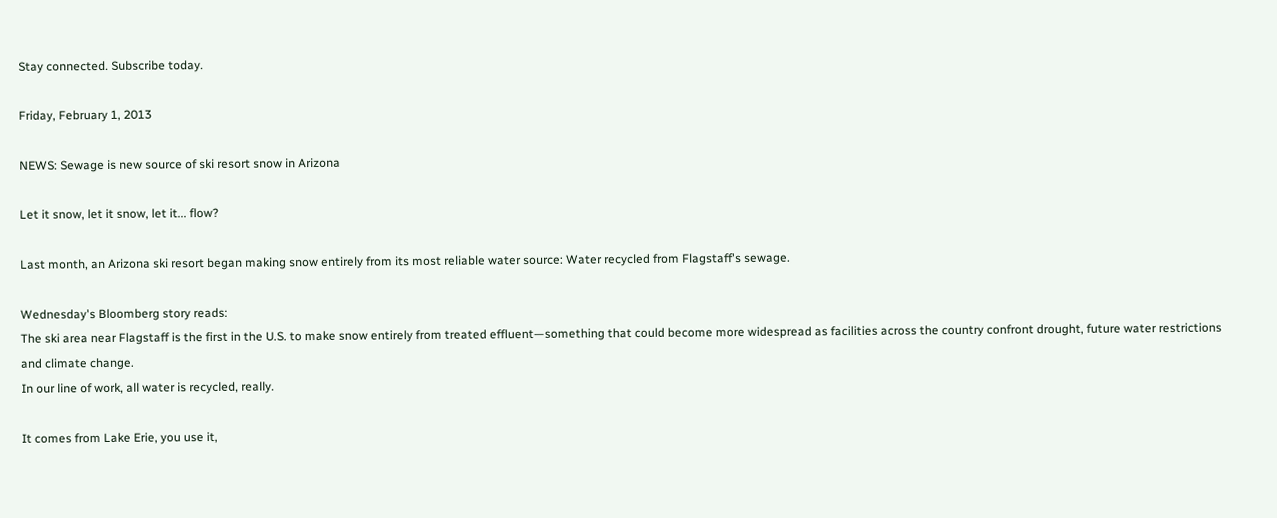Stay connected. Subscribe today.

Friday, February 1, 2013

NEWS: Sewage is new source of ski resort snow in Arizona

Let it snow, let it snow, let it... flow?

Last month, an Arizona ski resort began making snow entirely from its most reliable water source: Water recycled from Flagstaff's sewage.

Wednesday's Bloomberg story reads:
The ski area near Flagstaff is the first in the U.S. to make snow entirely from treated effluent—something that could become more widespread as facilities across the country confront drought, future water restrictions and climate change.
In our line of work, all water is recycled, really.

It comes from Lake Erie, you use it,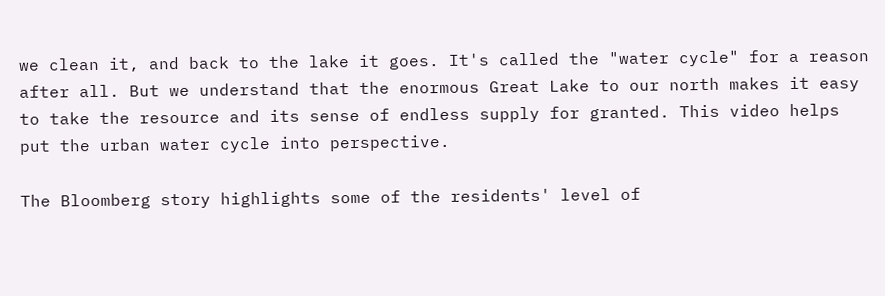we clean it, and back to the lake it goes. It's called the "water cycle" for a reason after all. But we understand that the enormous Great Lake to our north makes it easy to take the resource and its sense of endless supply for granted. This video helps put the urban water cycle into perspective.

The Bloomberg story highlights some of the residents' level of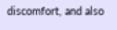discomfort, and also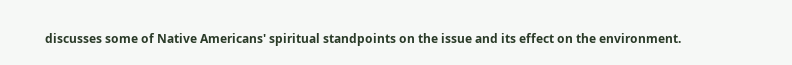discusses some of Native Americans' spiritual standpoints on the issue and its effect on the environment.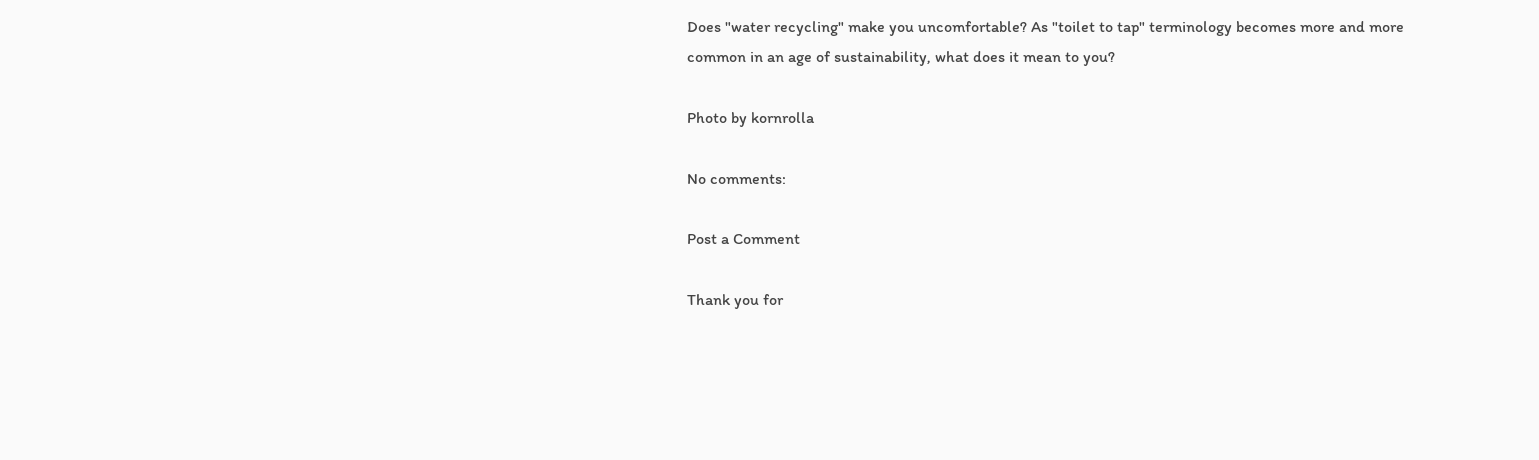Does "water recycling" make you uncomfortable? As "toilet to tap" terminology becomes more and more common in an age of sustainability, what does it mean to you?

Photo by kornrolla

No comments:

Post a Comment

Thank you for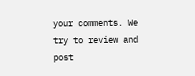your comments. We try to review and post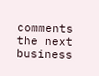comments the next business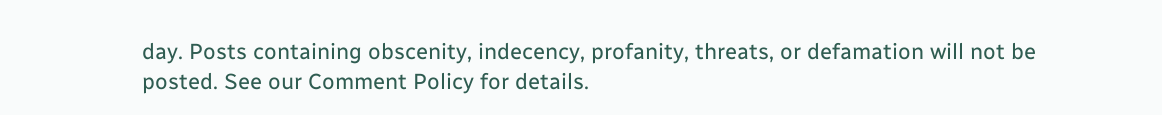day. Posts containing obscenity, indecency, profanity, threats, or defamation will not be posted. See our Comment Policy for details.